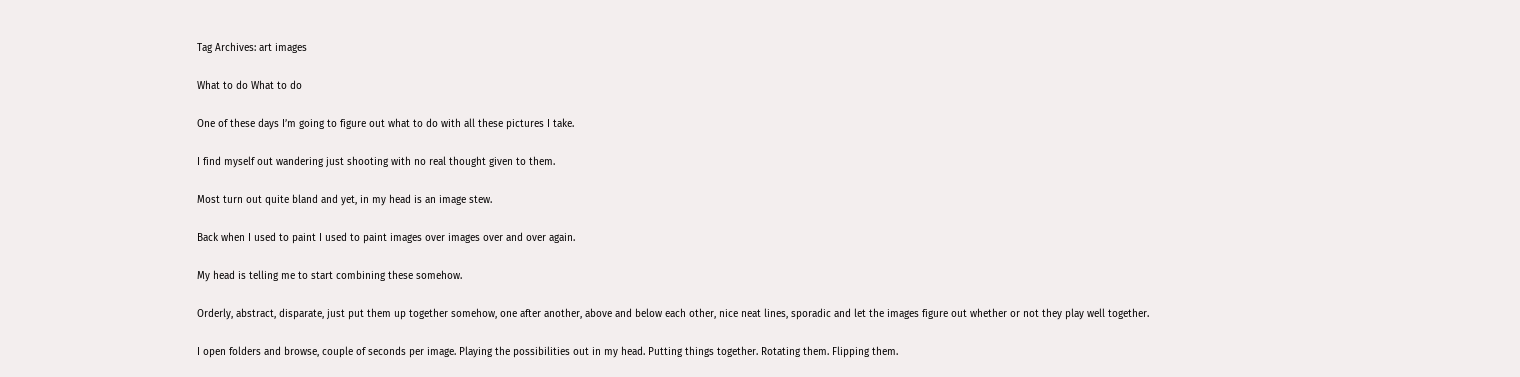Tag Archives: art images

What to do What to do

One of these days I’m going to figure out what to do with all these pictures I take.

I find myself out wandering just shooting with no real thought given to them.

Most turn out quite bland and yet, in my head is an image stew.

Back when I used to paint I used to paint images over images over and over again.

My head is telling me to start combining these somehow.

Orderly, abstract, disparate, just put them up together somehow, one after another, above and below each other, nice neat lines, sporadic and let the images figure out whether or not they play well together.

I open folders and browse, couple of seconds per image. Playing the possibilities out in my head. Putting things together. Rotating them. Flipping them.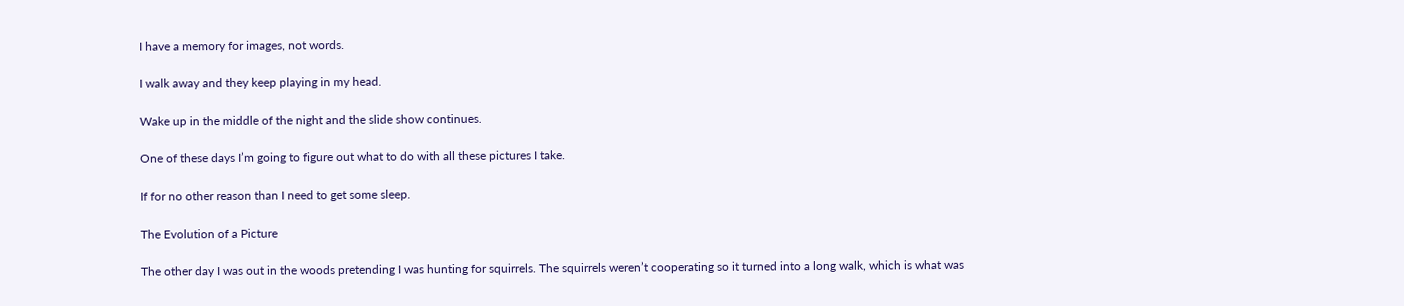I have a memory for images, not words.

I walk away and they keep playing in my head.

Wake up in the middle of the night and the slide show continues.

One of these days I’m going to figure out what to do with all these pictures I take.

If for no other reason than I need to get some sleep.

The Evolution of a Picture

The other day I was out in the woods pretending I was hunting for squirrels. The squirrels weren’t cooperating so it turned into a long walk, which is what was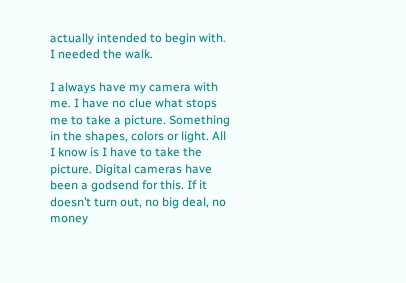actually intended to begin with. I needed the walk.

I always have my camera with me. I have no clue what stops me to take a picture. Something in the shapes, colors or light. All I know is I have to take the picture. Digital cameras have been a godsend for this. If it doesn’t turn out, no big deal, no money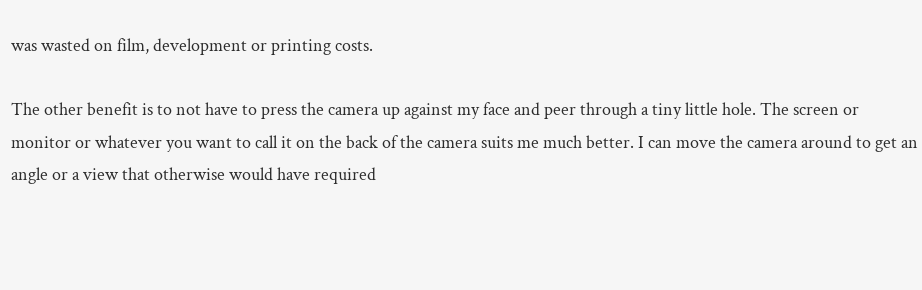was wasted on film, development or printing costs.

The other benefit is to not have to press the camera up against my face and peer through a tiny little hole. The screen or monitor or whatever you want to call it on the back of the camera suits me much better. I can move the camera around to get an angle or a view that otherwise would have required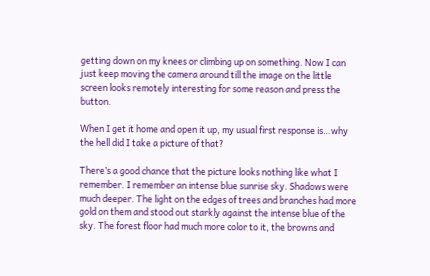getting down on my knees or climbing up on something. Now I can just keep moving the camera around till the image on the little screen looks remotely interesting for some reason and press the button.

When I get it home and open it up, my usual first response is…why the hell did I take a picture of that?

There’s a good chance that the picture looks nothing like what I remember. I remember an intense blue sunrise sky. Shadows were much deeper. The light on the edges of trees and branches had more gold on them and stood out starkly against the intense blue of the sky. The forest floor had much more color to it, the browns and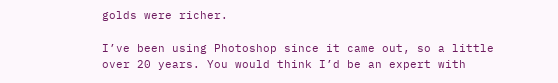golds were richer.

I’ve been using Photoshop since it came out, so a little over 20 years. You would think I’d be an expert with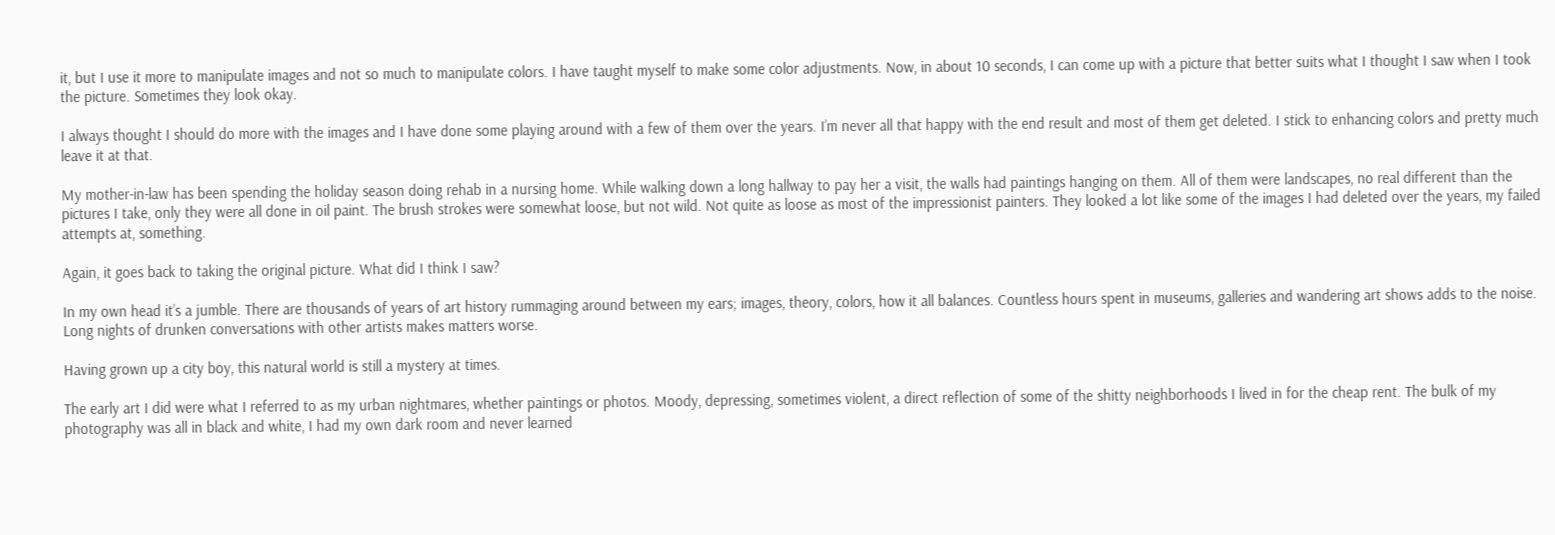it, but I use it more to manipulate images and not so much to manipulate colors. I have taught myself to make some color adjustments. Now, in about 10 seconds, I can come up with a picture that better suits what I thought I saw when I took the picture. Sometimes they look okay.

I always thought I should do more with the images and I have done some playing around with a few of them over the years. I’m never all that happy with the end result and most of them get deleted. I stick to enhancing colors and pretty much leave it at that.

My mother-in-law has been spending the holiday season doing rehab in a nursing home. While walking down a long hallway to pay her a visit, the walls had paintings hanging on them. All of them were landscapes, no real different than the pictures I take, only they were all done in oil paint. The brush strokes were somewhat loose, but not wild. Not quite as loose as most of the impressionist painters. They looked a lot like some of the images I had deleted over the years, my failed attempts at, something.

Again, it goes back to taking the original picture. What did I think I saw?

In my own head it’s a jumble. There are thousands of years of art history rummaging around between my ears; images, theory, colors, how it all balances. Countless hours spent in museums, galleries and wandering art shows adds to the noise. Long nights of drunken conversations with other artists makes matters worse.

Having grown up a city boy, this natural world is still a mystery at times.

The early art I did were what I referred to as my urban nightmares, whether paintings or photos. Moody, depressing, sometimes violent, a direct reflection of some of the shitty neighborhoods I lived in for the cheap rent. The bulk of my photography was all in black and white, I had my own dark room and never learned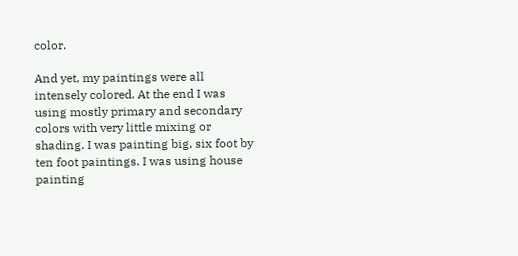color.

And yet, my paintings were all intensely colored. At the end I was using mostly primary and secondary colors with very little mixing or shading. I was painting big, six foot by ten foot paintings. I was using house painting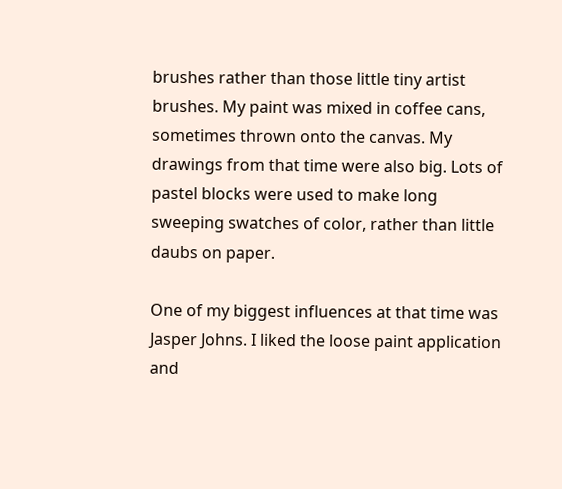brushes rather than those little tiny artist brushes. My paint was mixed in coffee cans, sometimes thrown onto the canvas. My drawings from that time were also big. Lots of pastel blocks were used to make long sweeping swatches of color, rather than little daubs on paper.

One of my biggest influences at that time was Jasper Johns. I liked the loose paint application and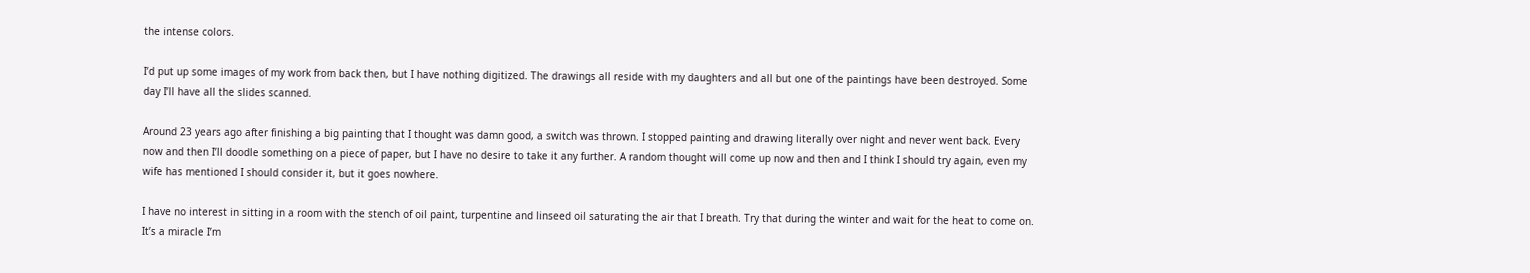the intense colors.

I’d put up some images of my work from back then, but I have nothing digitized. The drawings all reside with my daughters and all but one of the paintings have been destroyed. Some day I’ll have all the slides scanned.

Around 23 years ago after finishing a big painting that I thought was damn good, a switch was thrown. I stopped painting and drawing literally over night and never went back. Every now and then I’ll doodle something on a piece of paper, but I have no desire to take it any further. A random thought will come up now and then and I think I should try again, even my wife has mentioned I should consider it, but it goes nowhere.

I have no interest in sitting in a room with the stench of oil paint, turpentine and linseed oil saturating the air that I breath. Try that during the winter and wait for the heat to come on. It’s a miracle I’m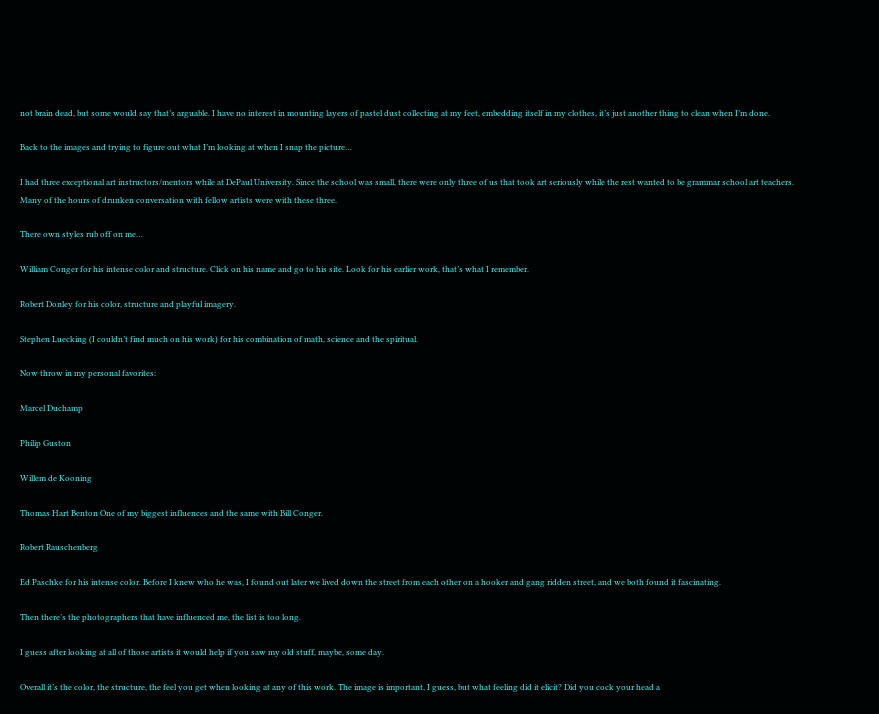not brain dead, but some would say that’s arguable. I have no interest in mounting layers of pastel dust collecting at my feet, embedding itself in my clothes, it’s just another thing to clean when I’m done.

Back to the images and trying to figure out what I’m looking at when I snap the picture…

I had three exceptional art instructors/mentors while at DePaul University. Since the school was small, there were only three of us that took art seriously while the rest wanted to be grammar school art teachers. Many of the hours of drunken conversation with fellow artists were with these three.

There own styles rub off on me…

William Conger for his intense color and structure. Click on his name and go to his site. Look for his earlier work, that’s what I remember.

Robert Donley for his color, structure and playful imagery.

Stephen Luecking (I couldn’t find much on his work) for his combination of math, science and the spiritual.

Now throw in my personal favorites:

Marcel Duchamp

Philip Guston

Willem de Kooning

Thomas Hart Benton One of my biggest influences and the same with Bill Conger.

Robert Rauschenberg

Ed Paschke for his intense color. Before I knew who he was, I found out later we lived down the street from each other on a hooker and gang ridden street, and we both found it fascinating.

Then there’s the photographers that have influenced me, the list is too long.

I guess after looking at all of those artists it would help if you saw my old stuff, maybe, some day.

Overall it’s the color, the structure, the feel you get when looking at any of this work. The image is important, I guess, but what feeling did it elicit? Did you cock your head a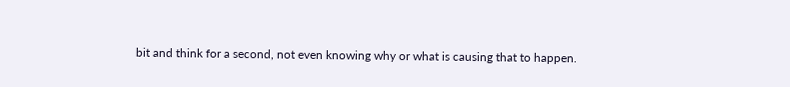bit and think for a second, not even knowing why or what is causing that to happen.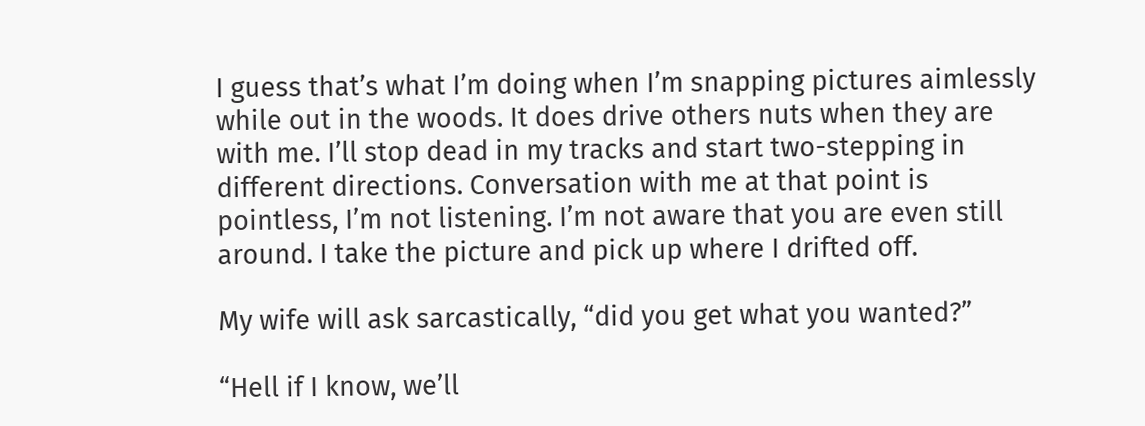I guess that’s what I’m doing when I’m snapping pictures aimlessly while out in the woods. It does drive others nuts when they are with me. I’ll stop dead in my tracks and start two-stepping in different directions. Conversation with me at that point is pointless, I’m not listening. I’m not aware that you are even still around. I take the picture and pick up where I drifted off.

My wife will ask sarcastically, “did you get what you wanted?”

“Hell if I know, we’ll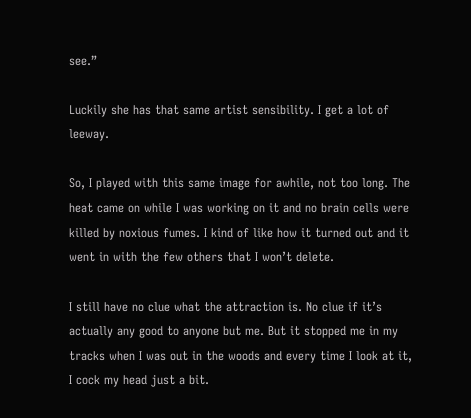see.”

Luckily she has that same artist sensibility. I get a lot of leeway.

So, I played with this same image for awhile, not too long. The heat came on while I was working on it and no brain cells were killed by noxious fumes. I kind of like how it turned out and it went in with the few others that I won’t delete.

I still have no clue what the attraction is. No clue if it’s actually any good to anyone but me. But it stopped me in my tracks when I was out in the woods and every time I look at it, I cock my head just a bit.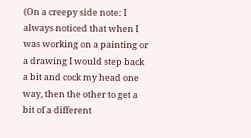(On a creepy side note: I always noticed that when I was working on a painting or a drawing I would step back a bit and cock my head one way, then the other to get a bit of a different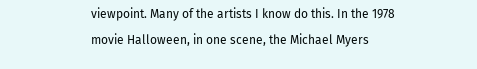viewpoint. Many of the artists I know do this. In the 1978 movie Halloween, in one scene, the Michael Myers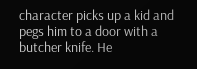character picks up a kid and pegs him to a door with a butcher knife. He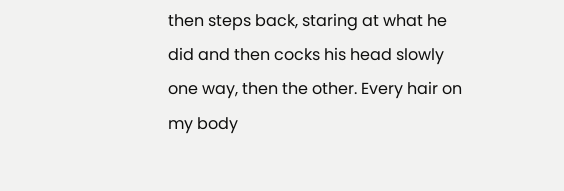then steps back, staring at what he did and then cocks his head slowly one way, then the other. Every hair on my body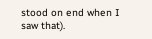stood on end when I saw that).